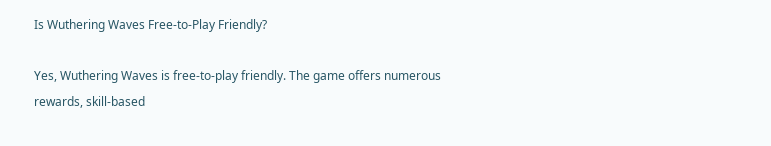Is Wuthering Waves Free-to-Play Friendly?

Yes, Wuthering Waves is free-to-play friendly. The game offers numerous rewards, skill-based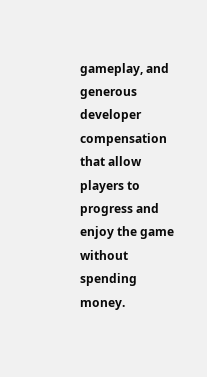gameplay, and generous developer compensation that allow players to progress and enjoy the game without spending money.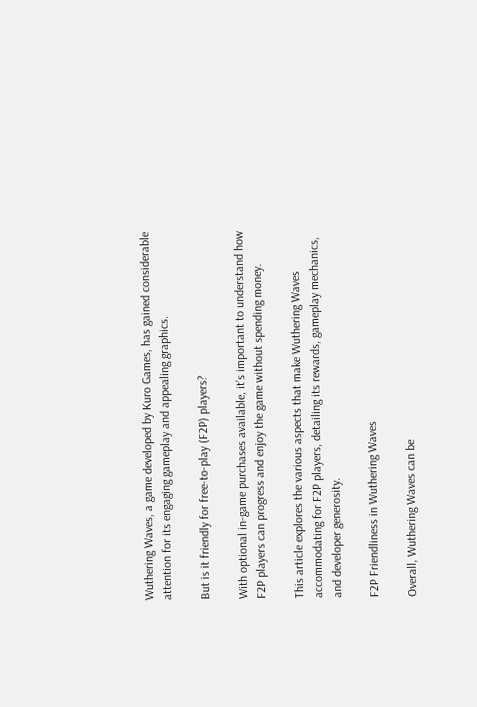Wuthering Waves, a game developed by Kuro Games, has gained considerable attention for its engaging gameplay and appealing graphics.

But is it friendly for free-to-play (F2P) players?

With optional in-game purchases available, it’s important to understand how F2P players can progress and enjoy the game without spending money.

This article explores the various aspects that make Wuthering Waves accommodating for F2P players, detailing its rewards, gameplay mechanics, and developer generosity.

F2P Friendliness in Wuthering Waves

Overall, Wuthering Waves can be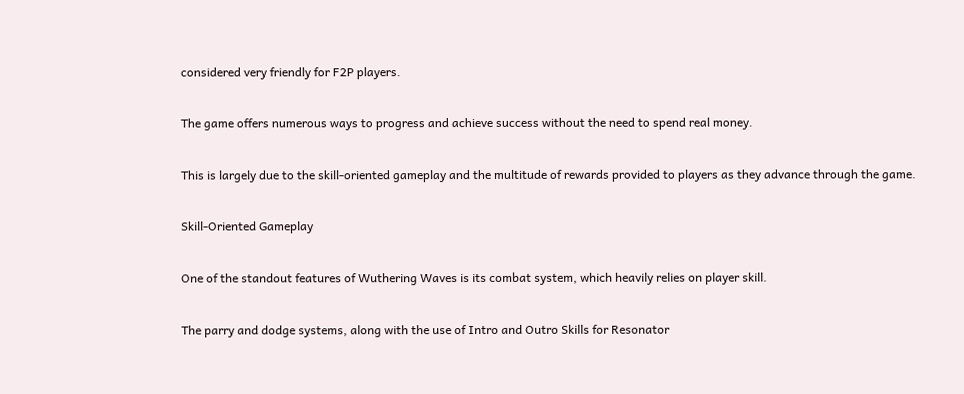considered very friendly for F2P players.

The game offers numerous ways to progress and achieve success without the need to spend real money.

This is largely due to the skill-oriented gameplay and the multitude of rewards provided to players as they advance through the game.

Skill-Oriented Gameplay

One of the standout features of Wuthering Waves is its combat system, which heavily relies on player skill.

The parry and dodge systems, along with the use of Intro and Outro Skills for Resonator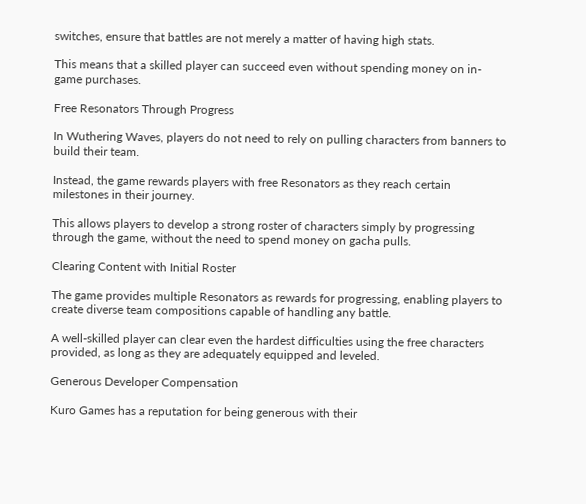switches, ensure that battles are not merely a matter of having high stats.

This means that a skilled player can succeed even without spending money on in-game purchases.

Free Resonators Through Progress

In Wuthering Waves, players do not need to rely on pulling characters from banners to build their team.

Instead, the game rewards players with free Resonators as they reach certain milestones in their journey.

This allows players to develop a strong roster of characters simply by progressing through the game, without the need to spend money on gacha pulls.

Clearing Content with Initial Roster

The game provides multiple Resonators as rewards for progressing, enabling players to create diverse team compositions capable of handling any battle.

A well-skilled player can clear even the hardest difficulties using the free characters provided, as long as they are adequately equipped and leveled.

Generous Developer Compensation

Kuro Games has a reputation for being generous with their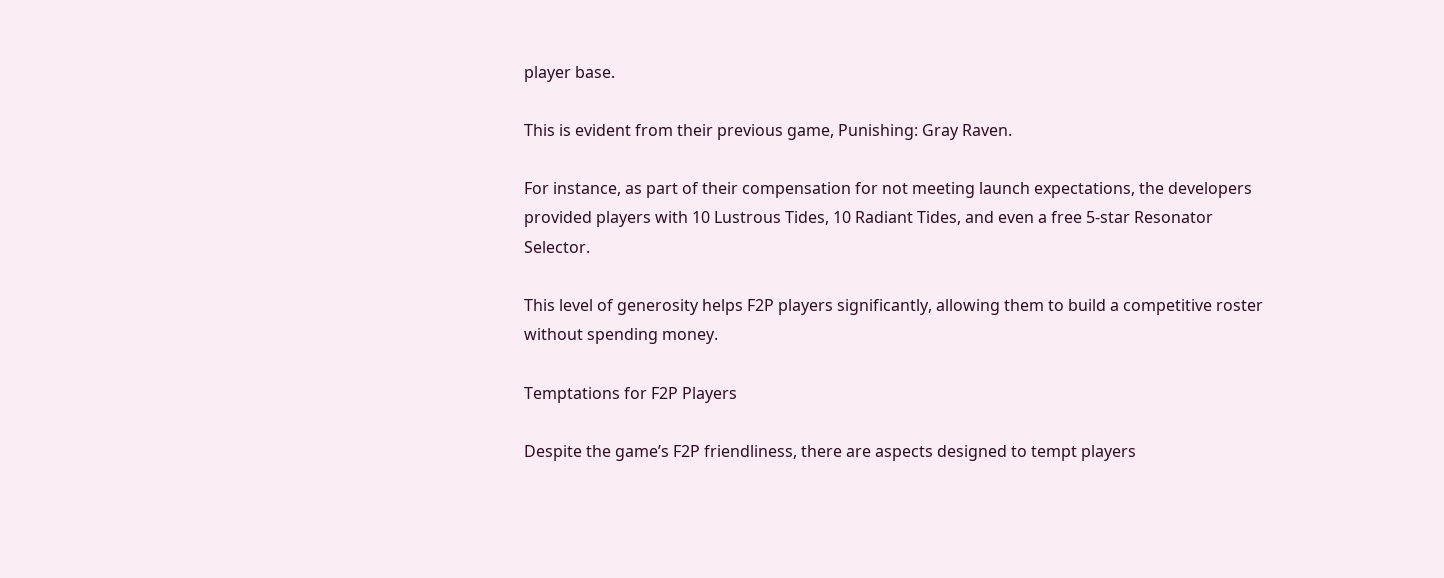player base.

This is evident from their previous game, Punishing: Gray Raven.

For instance, as part of their compensation for not meeting launch expectations, the developers provided players with 10 Lustrous Tides, 10 Radiant Tides, and even a free 5-star Resonator Selector.

This level of generosity helps F2P players significantly, allowing them to build a competitive roster without spending money.

Temptations for F2P Players

Despite the game’s F2P friendliness, there are aspects designed to tempt players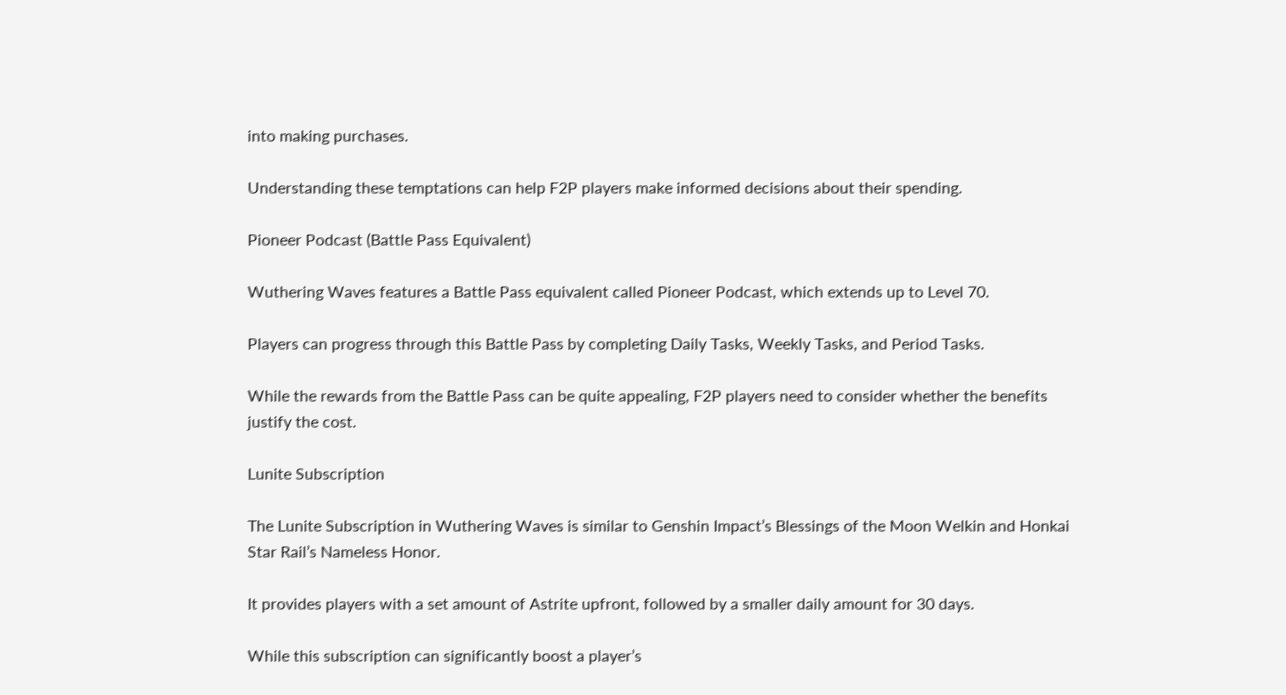into making purchases.

Understanding these temptations can help F2P players make informed decisions about their spending.

Pioneer Podcast (Battle Pass Equivalent)

Wuthering Waves features a Battle Pass equivalent called Pioneer Podcast, which extends up to Level 70.

Players can progress through this Battle Pass by completing Daily Tasks, Weekly Tasks, and Period Tasks.

While the rewards from the Battle Pass can be quite appealing, F2P players need to consider whether the benefits justify the cost.

Lunite Subscription

The Lunite Subscription in Wuthering Waves is similar to Genshin Impact’s Blessings of the Moon Welkin and Honkai Star Rail’s Nameless Honor.

It provides players with a set amount of Astrite upfront, followed by a smaller daily amount for 30 days.

While this subscription can significantly boost a player’s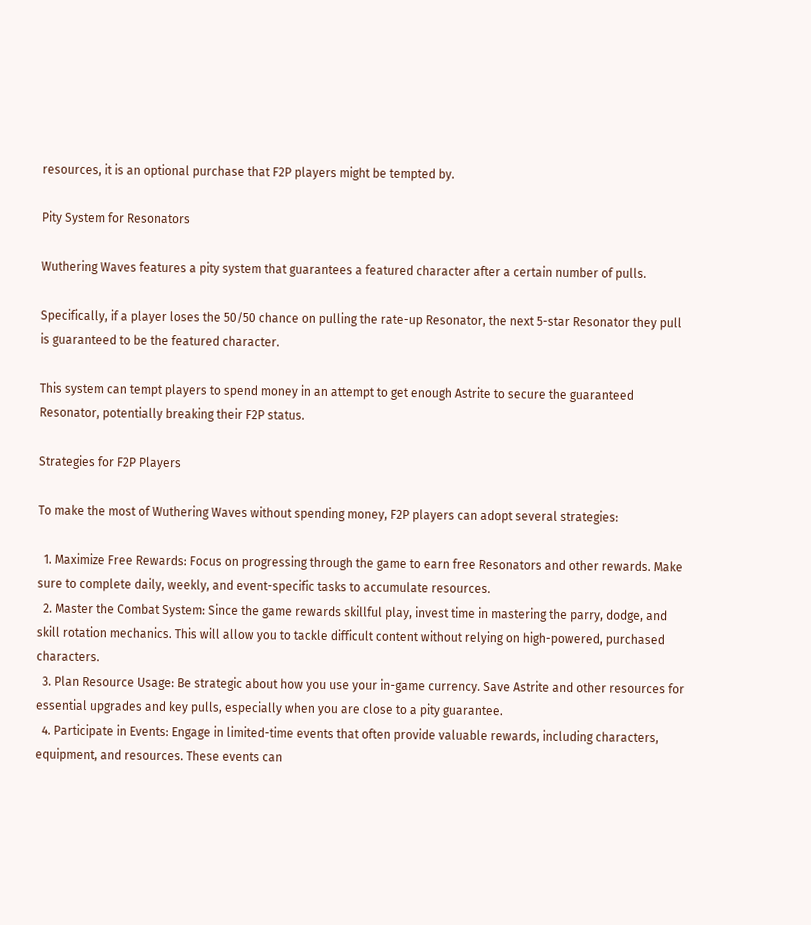resources, it is an optional purchase that F2P players might be tempted by.

Pity System for Resonators

Wuthering Waves features a pity system that guarantees a featured character after a certain number of pulls.

Specifically, if a player loses the 50/50 chance on pulling the rate-up Resonator, the next 5-star Resonator they pull is guaranteed to be the featured character.

This system can tempt players to spend money in an attempt to get enough Astrite to secure the guaranteed Resonator, potentially breaking their F2P status.

Strategies for F2P Players

To make the most of Wuthering Waves without spending money, F2P players can adopt several strategies:

  1. Maximize Free Rewards: Focus on progressing through the game to earn free Resonators and other rewards. Make sure to complete daily, weekly, and event-specific tasks to accumulate resources.
  2. Master the Combat System: Since the game rewards skillful play, invest time in mastering the parry, dodge, and skill rotation mechanics. This will allow you to tackle difficult content without relying on high-powered, purchased characters.
  3. Plan Resource Usage: Be strategic about how you use your in-game currency. Save Astrite and other resources for essential upgrades and key pulls, especially when you are close to a pity guarantee.
  4. Participate in Events: Engage in limited-time events that often provide valuable rewards, including characters, equipment, and resources. These events can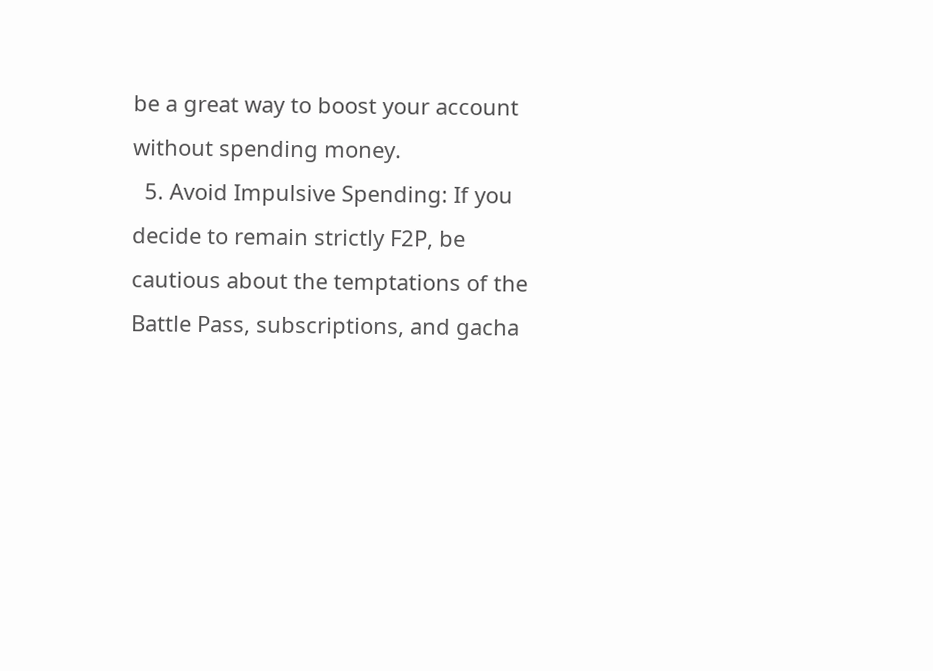be a great way to boost your account without spending money.
  5. Avoid Impulsive Spending: If you decide to remain strictly F2P, be cautious about the temptations of the Battle Pass, subscriptions, and gacha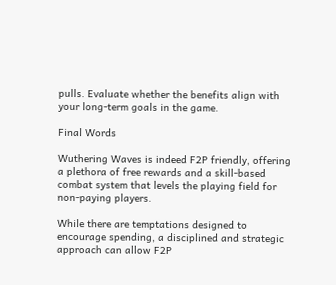pulls. Evaluate whether the benefits align with your long-term goals in the game.

Final Words

Wuthering Waves is indeed F2P friendly, offering a plethora of free rewards and a skill-based combat system that levels the playing field for non-paying players.

While there are temptations designed to encourage spending, a disciplined and strategic approach can allow F2P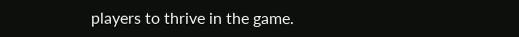players to thrive in the game.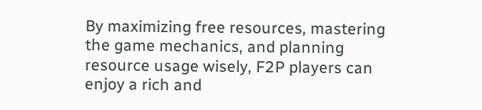By maximizing free resources, mastering the game mechanics, and planning resource usage wisely, F2P players can enjoy a rich and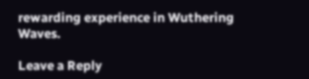rewarding experience in Wuthering Waves.

Leave a Reply